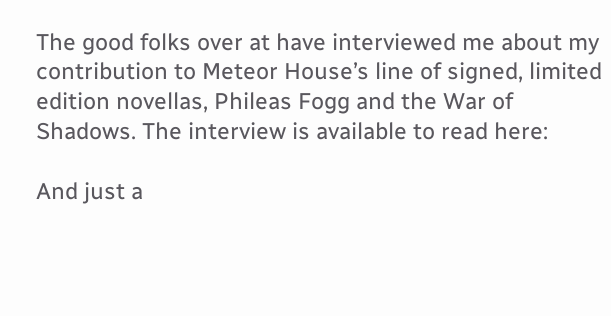The good folks over at have interviewed me about my contribution to Meteor House’s line of signed, limited edition novellas, Phileas Fogg and the War of Shadows. The interview is available to read here:

And just a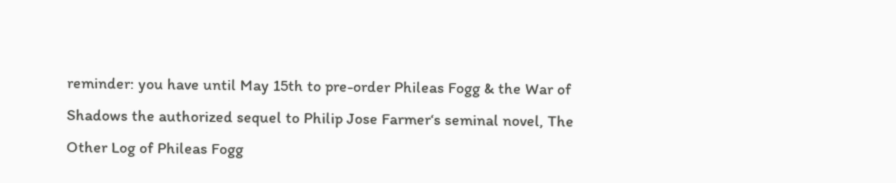reminder: you have until May 15th to pre-order Phileas Fogg & the War of Shadows the authorized sequel to Philip Jose Farmer‘s seminal novel, The Other Log of Phileas Fogg